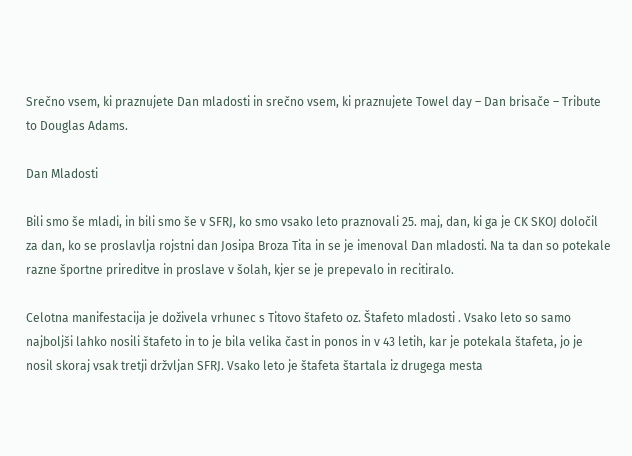Srečno vsem, ki praznujete Dan mladosti in srečno vsem, ki praznujete Towel day – Dan brisače – Tribute to Douglas Adams.

Dan Mladosti

Bili smo še mladi, in bili smo še v SFRJ, ko smo vsako leto praznovali 25. maj, dan, ki ga je CK SKOJ določil za dan, ko se proslavlja rojstni dan Josipa Broza Tita in se je imenoval Dan mladosti. Na ta dan so potekale razne športne prireditve in proslave v šolah, kjer se je prepevalo in recitiralo.

Celotna manifestacija je doživela vrhunec s Titovo štafeto oz. Štafeto mladosti . Vsako leto so samo najboljši lahko nosili štafeto in to je bila velika čast in ponos in v 43 letih, kar je potekala štafeta, jo je nosil skoraj vsak tretji držvljan SFRJ. Vsako leto je štafeta štartala iz drugega mesta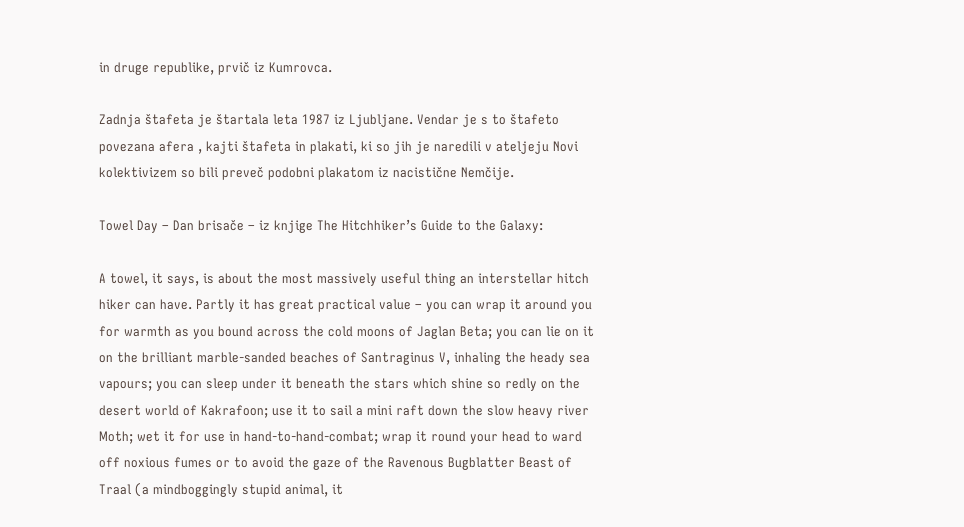in druge republike, prvič iz Kumrovca.

Zadnja štafeta je štartala leta 1987 iz Ljubljane. Vendar je s to štafeto povezana afera , kajti štafeta in plakati, ki so jih je naredili v ateljeju Novi kolektivizem so bili preveč podobni plakatom iz nacistične Nemčije.

Towel Day – Dan brisače – iz knjige The Hitchhiker’s Guide to the Galaxy:

A towel, it says, is about the most massively useful thing an interstellar hitch hiker can have. Partly it has great practical value – you can wrap it around you for warmth as you bound across the cold moons of Jaglan Beta; you can lie on it on the brilliant marble-sanded beaches of Santraginus V, inhaling the heady sea vapours; you can sleep under it beneath the stars which shine so redly on the desert world of Kakrafoon; use it to sail a mini raft down the slow heavy river Moth; wet it for use in hand-to-hand-combat; wrap it round your head to ward off noxious fumes or to avoid the gaze of the Ravenous Bugblatter Beast of Traal (a mindboggingly stupid animal, it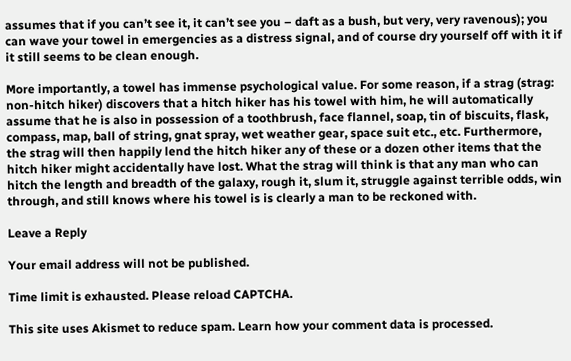assumes that if you can’t see it, it can’t see you – daft as a bush, but very, very ravenous); you can wave your towel in emergencies as a distress signal, and of course dry yourself off with it if it still seems to be clean enough.

More importantly, a towel has immense psychological value. For some reason, if a strag (strag: non-hitch hiker) discovers that a hitch hiker has his towel with him, he will automatically assume that he is also in possession of a toothbrush, face flannel, soap, tin of biscuits, flask, compass, map, ball of string, gnat spray, wet weather gear, space suit etc., etc. Furthermore, the strag will then happily lend the hitch hiker any of these or a dozen other items that the hitch hiker might accidentally have lost. What the strag will think is that any man who can hitch the length and breadth of the galaxy, rough it, slum it, struggle against terrible odds, win through, and still knows where his towel is is clearly a man to be reckoned with.

Leave a Reply

Your email address will not be published.

Time limit is exhausted. Please reload CAPTCHA.

This site uses Akismet to reduce spam. Learn how your comment data is processed.